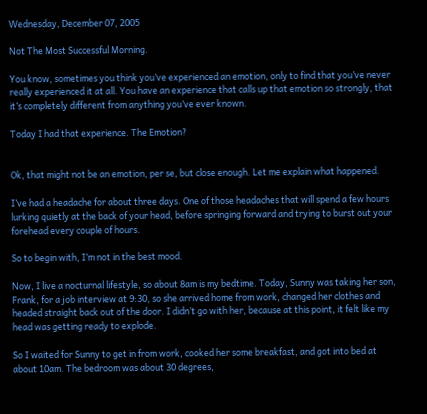Wednesday, December 07, 2005

Not The Most Successful Morning.

You know, sometimes you think you’ve experienced an emotion, only to find that you’ve never really experienced it at all. You have an experience that calls up that emotion so strongly, that it’s completely different from anything you’ve ever known.

Today I had that experience. The Emotion?


Ok, that might not be an emotion, per se, but close enough. Let me explain what happened.

I’ve had a headache for about three days. One of those headaches that will spend a few hours lurking quietly at the back of your head, before springing forward and trying to burst out your forehead every couple of hours.

So to begin with, I’m not in the best mood.

Now, I live a nocturnal lifestyle, so about 8am is my bedtime. Today, Sunny was taking her son, Frank, for a job interview at 9:30, so she arrived home from work, changed her clothes and headed straight back out of the door. I didn’t go with her, because at this point, it felt like my head was getting ready to explode.

So I waited for Sunny to get in from work, cooked her some breakfast, and got into bed at about 10am. The bedroom was about 30 degrees,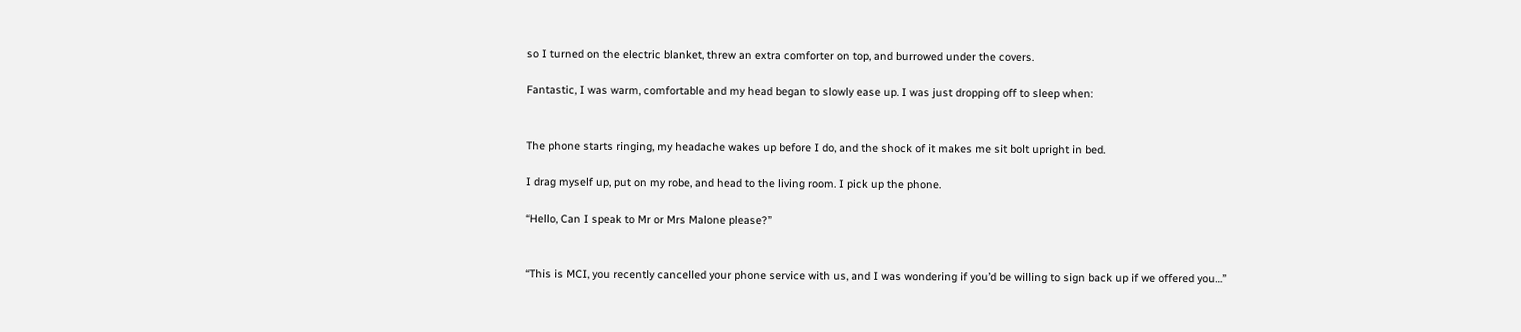so I turned on the electric blanket, threw an extra comforter on top, and burrowed under the covers.

Fantastic, I was warm, comfortable and my head began to slowly ease up. I was just dropping off to sleep when:


The phone starts ringing, my headache wakes up before I do, and the shock of it makes me sit bolt upright in bed.

I drag myself up, put on my robe, and head to the living room. I pick up the phone.

“Hello, Can I speak to Mr or Mrs Malone please?”


“This is MCI, you recently cancelled your phone service with us, and I was wondering if you’d be willing to sign back up if we offered you…”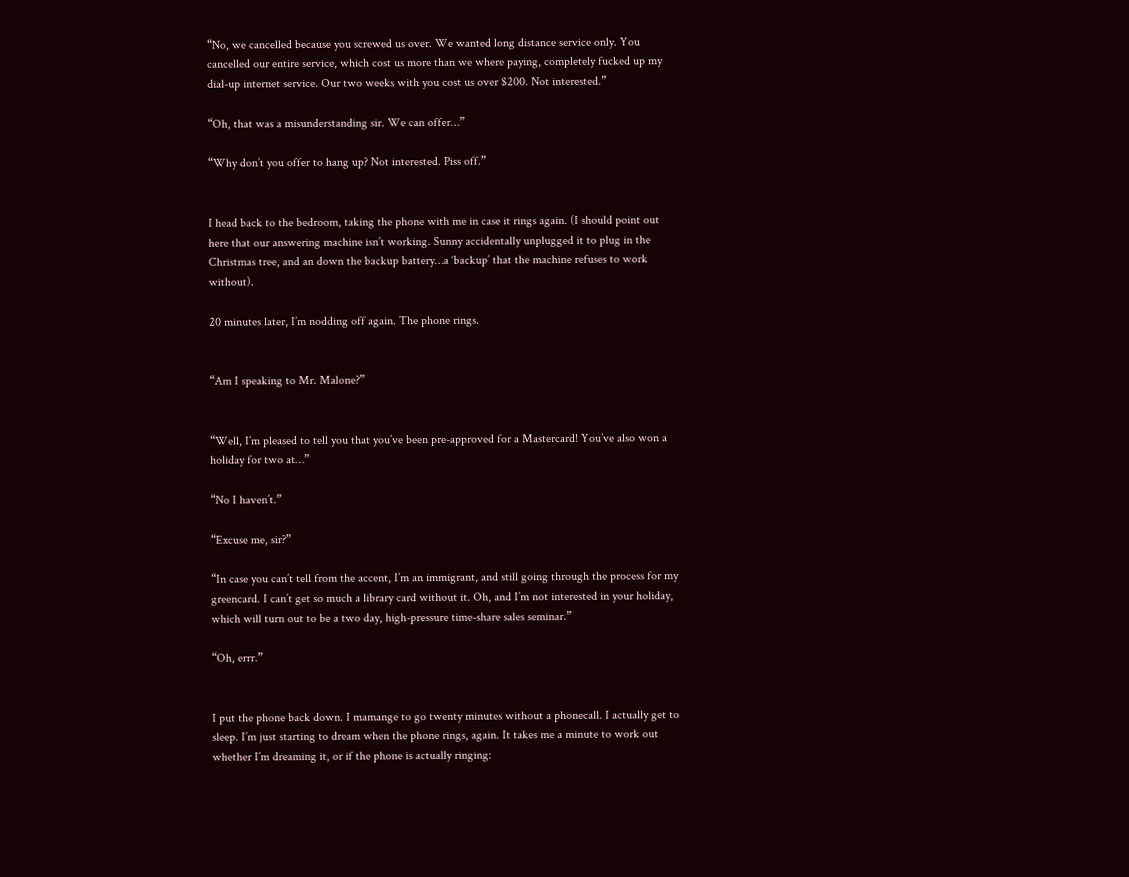“No, we cancelled because you screwed us over. We wanted long distance service only. You cancelled our entire service, which cost us more than we where paying, completely fucked up my dial-up internet service. Our two weeks with you cost us over $200. Not interested.”

“Oh, that was a misunderstanding sir. We can offer…”

“Why don’t you offer to hang up? Not interested. Piss off.”


I head back to the bedroom, taking the phone with me in case it rings again. (I should point out here that our answering machine isn’t working. Sunny accidentally unplugged it to plug in the Christmas tree, and an down the backup battery…a ‘backup’ that the machine refuses to work without).

20 minutes later, I’m nodding off again. The phone rings.


“Am I speaking to Mr. Malone?”


“Well, I’m pleased to tell you that you’ve been pre-approved for a Mastercard! You’ve also won a holiday for two at…”

“No I haven’t.”

“Excuse me, sir?”

“In case you can’t tell from the accent, I’m an immigrant, and still going through the process for my greencard. I can’t get so much a library card without it. Oh, and I’m not interested in your holiday, which will turn out to be a two day, high-pressure time-share sales seminar.”

“Oh, errr.”


I put the phone back down. I mamange to go twenty minutes without a phonecall. I actually get to sleep. I’m just starting to dream when the phone rings, again. It takes me a minute to work out whether I’m dreaming it, or if the phone is actually ringing: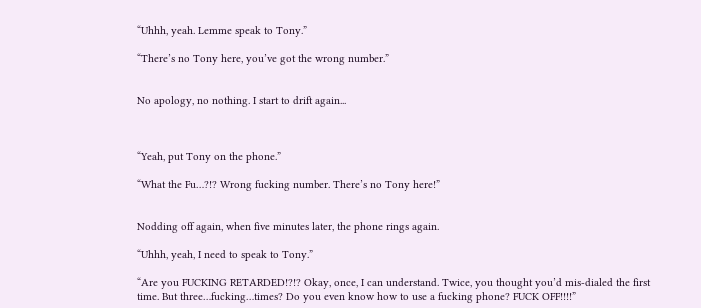“Uhhh, yeah. Lemme speak to Tony.”

“There’s no Tony here, you’ve got the wrong number.”


No apology, no nothing. I start to drift again...



“Yeah, put Tony on the phone.”

“What the Fu…?!? Wrong fucking number. There’s no Tony here!”


Nodding off again, when five minutes later, the phone rings again.

“Uhhh, yeah, I need to speak to Tony.”

“Are you FUCKING RETARDED!?!? Okay, once, I can understand. Twice, you thought you’d mis-dialed the first time. But three…fucking…times? Do you even know how to use a fucking phone? FUCK OFF!!!!”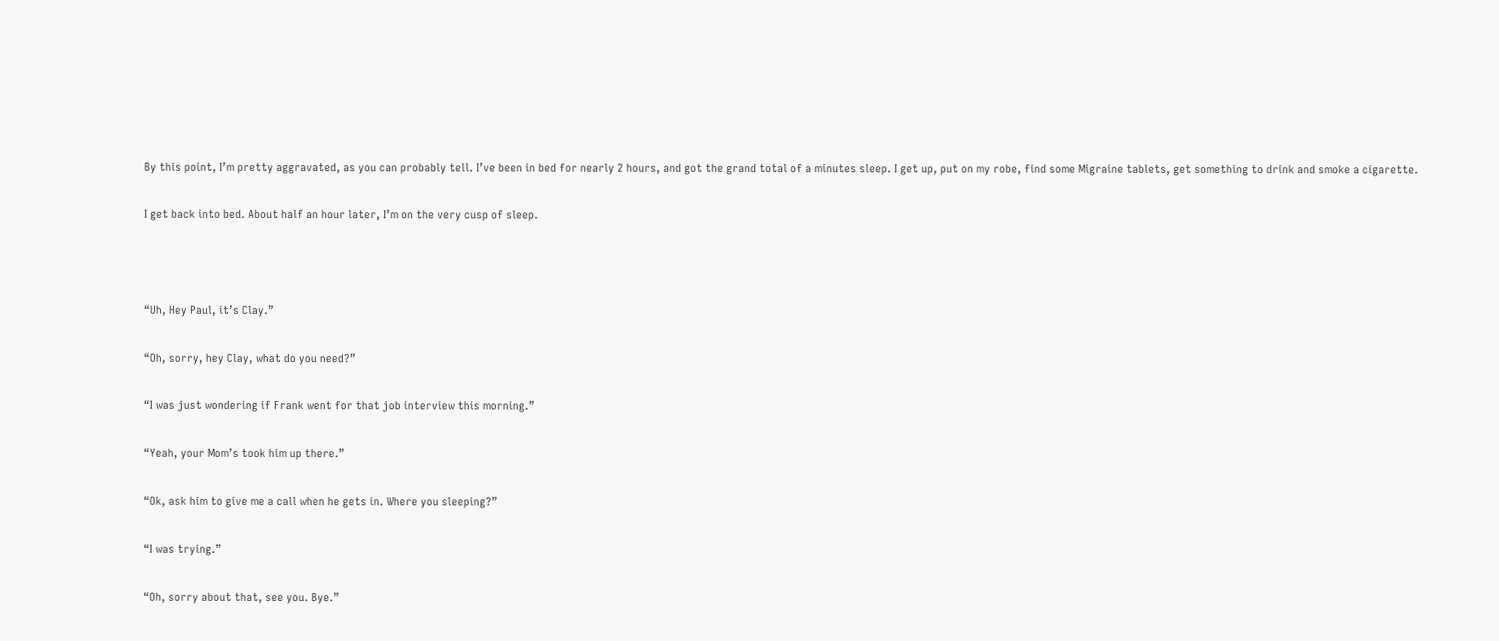By this point, I’m pretty aggravated, as you can probably tell. I’ve been in bed for nearly 2 hours, and got the grand total of a minutes sleep. I get up, put on my robe, find some Migraine tablets, get something to drink and smoke a cigarette.

I get back into bed. About half an hour later, I’m on the very cusp of sleep.



“Uh, Hey Paul, it’s Clay.”

“Oh, sorry, hey Clay, what do you need?”

“I was just wondering if Frank went for that job interview this morning.”

“Yeah, your Mom’s took him up there.”

“Ok, ask him to give me a call when he gets in. Where you sleeping?”

“I was trying.”

“Oh, sorry about that, see you. Bye.”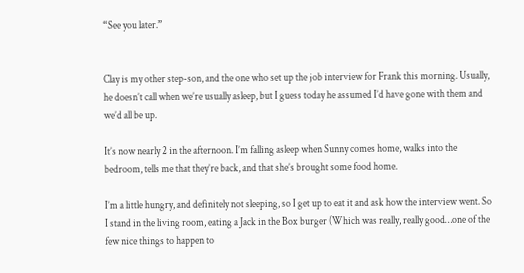“See you later.”


Clay is my other step-son, and the one who set up the job interview for Frank this morning. Usually, he doesn’t call when we’re usually asleep, but I guess today he assumed I’d have gone with them and we’d all be up.

It’s now nearly 2 in the afternoon. I’m falling asleep when Sunny comes home, walks into the bedroom, tells me that they’re back, and that she’s brought some food home.

I’m a little hungry, and definitely not sleeping, so I get up to eat it and ask how the interview went. So I stand in the living room, eating a Jack in the Box burger (Which was really, really good…one of the few nice things to happen to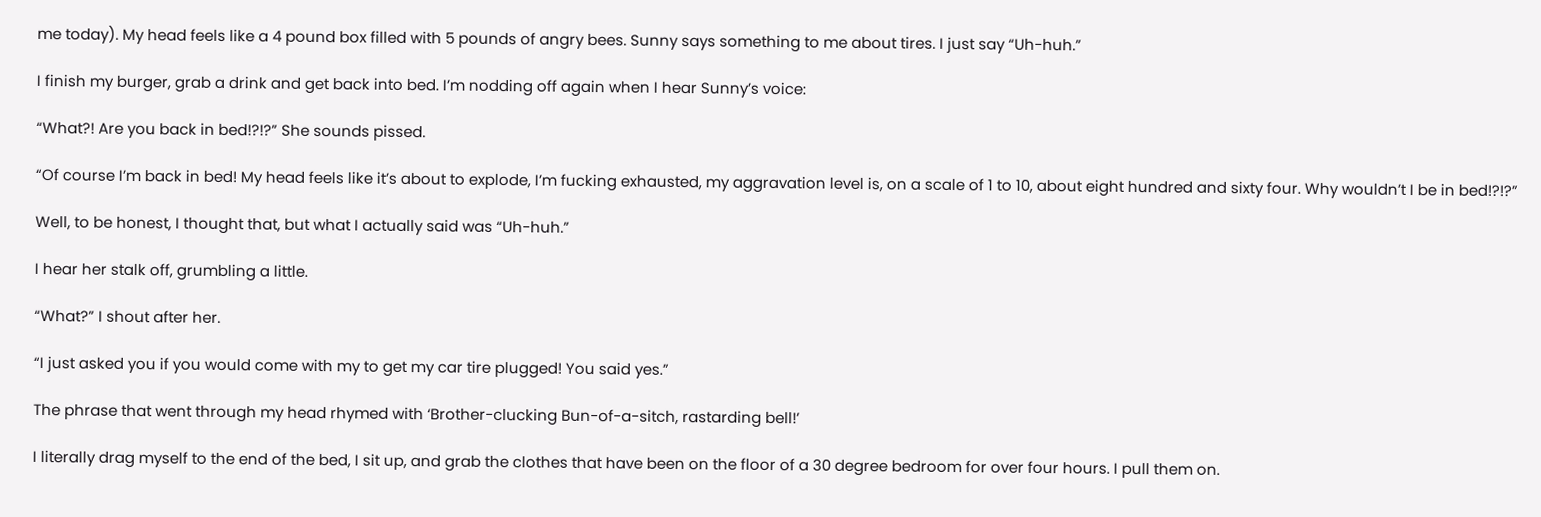me today). My head feels like a 4 pound box filled with 5 pounds of angry bees. Sunny says something to me about tires. I just say “Uh-huh.”

I finish my burger, grab a drink and get back into bed. I’m nodding off again when I hear Sunny’s voice:

“What?! Are you back in bed!?!?” She sounds pissed.

“Of course I’m back in bed! My head feels like it’s about to explode, I’m fucking exhausted, my aggravation level is, on a scale of 1 to 10, about eight hundred and sixty four. Why wouldn’t I be in bed!?!?”

Well, to be honest, I thought that, but what I actually said was “Uh-huh.”

I hear her stalk off, grumbling a little.

“What?” I shout after her.

“I just asked you if you would come with my to get my car tire plugged! You said yes.”

The phrase that went through my head rhymed with ‘Brother-clucking Bun-of-a-sitch, rastarding bell!’

I literally drag myself to the end of the bed, I sit up, and grab the clothes that have been on the floor of a 30 degree bedroom for over four hours. I pull them on.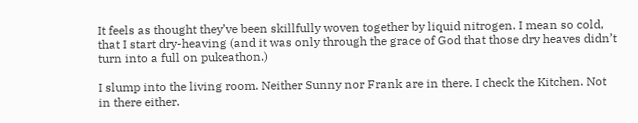It feels as thought they’ve been skillfully woven together by liquid nitrogen. I mean so cold, that I start dry-heaving (and it was only through the grace of God that those dry heaves didn’t turn into a full on pukeathon.)

I slump into the living room. Neither Sunny nor Frank are in there. I check the Kitchen. Not in there either.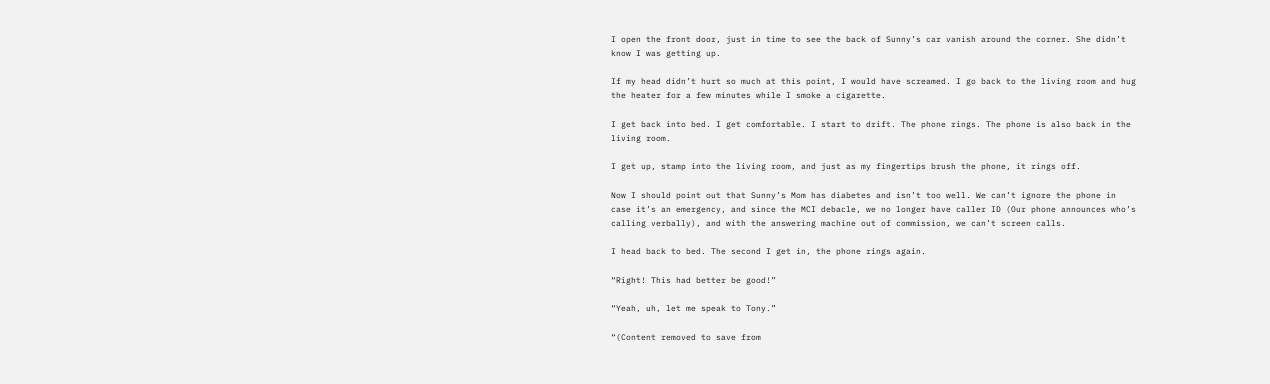I open the front door, just in time to see the back of Sunny’s car vanish around the corner. She didn’t know I was getting up.

If my head didn’t hurt so much at this point, I would have screamed. I go back to the living room and hug the heater for a few minutes while I smoke a cigarette.

I get back into bed. I get comfortable. I start to drift. The phone rings. The phone is also back in the living room.

I get up, stamp into the living room, and just as my fingertips brush the phone, it rings off.

Now I should point out that Sunny’s Mom has diabetes and isn’t too well. We can’t ignore the phone in case it’s an emergency, and since the MCI debacle, we no longer have caller ID (Our phone announces who’s calling verbally), and with the answering machine out of commission, we can’t screen calls.

I head back to bed. The second I get in, the phone rings again.

“Right! This had better be good!”

“Yeah, uh, let me speak to Tony.”

“(Content removed to save from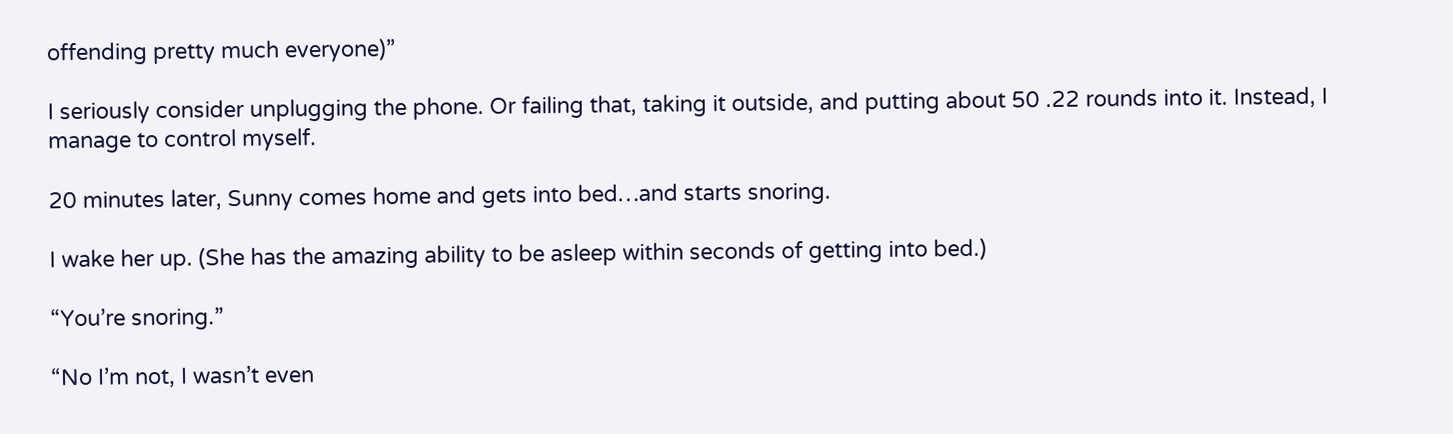offending pretty much everyone)”

I seriously consider unplugging the phone. Or failing that, taking it outside, and putting about 50 .22 rounds into it. Instead, I manage to control myself.

20 minutes later, Sunny comes home and gets into bed…and starts snoring.

I wake her up. (She has the amazing ability to be asleep within seconds of getting into bed.)

“You’re snoring.”

“No I’m not, I wasn’t even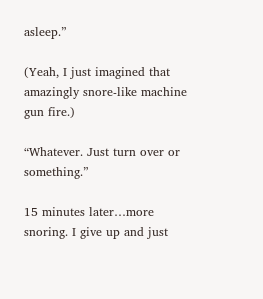asleep.”

(Yeah, I just imagined that amazingly snore-like machine gun fire.)

“Whatever. Just turn over or something.”

15 minutes later…more snoring. I give up and just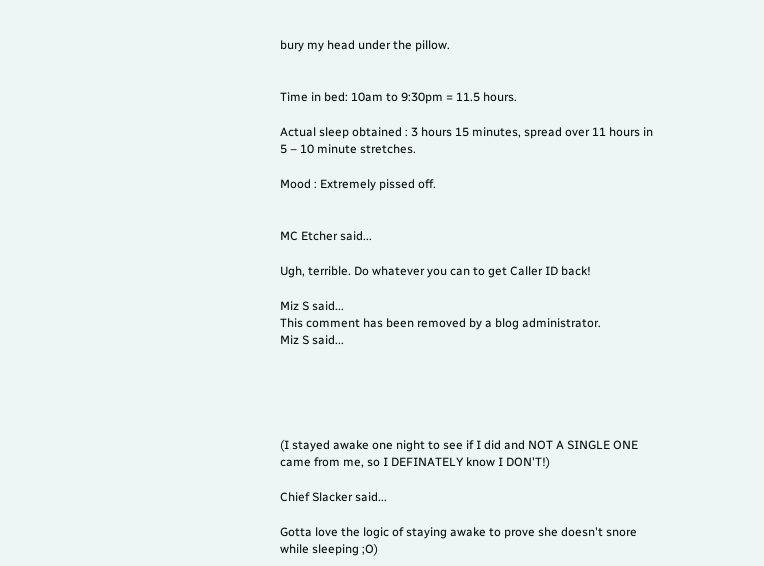bury my head under the pillow.


Time in bed: 10am to 9:30pm = 11.5 hours.

Actual sleep obtained : 3 hours 15 minutes, spread over 11 hours in 5 – 10 minute stretches.

Mood : Extremely pissed off.


MC Etcher said...

Ugh, terrible. Do whatever you can to get Caller ID back!

Miz S said...
This comment has been removed by a blog administrator.
Miz S said...





(I stayed awake one night to see if I did and NOT A SINGLE ONE came from me, so I DEFINATELY know I DON'T!)

Chief Slacker said...

Gotta love the logic of staying awake to prove she doesn't snore while sleeping ;O)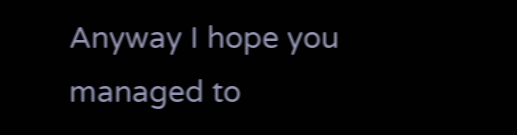Anyway I hope you managed to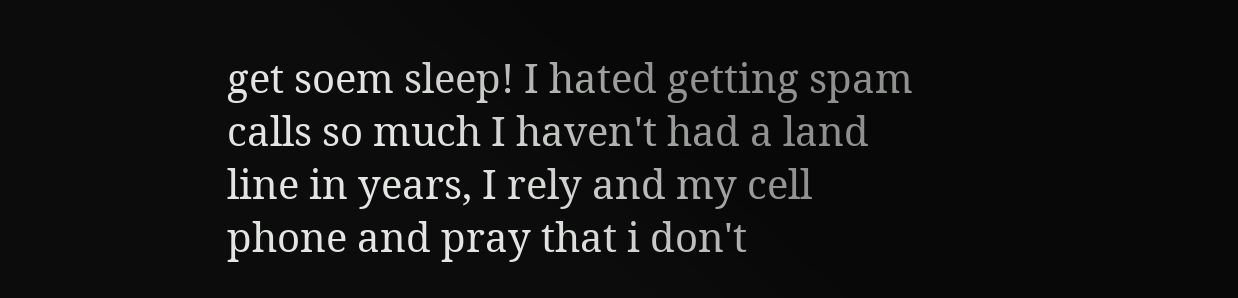get soem sleep! I hated getting spam calls so much I haven't had a land line in years, I rely and my cell phone and pray that i don't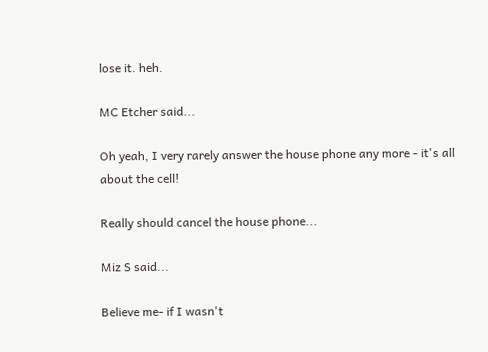lose it. heh.

MC Etcher said...

Oh yeah, I very rarely answer the house phone any more - it's all about the cell!

Really should cancel the house phone...

Miz S said...

Believe me- if I wasn't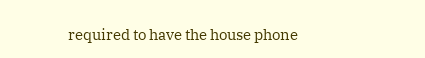required to have the house phone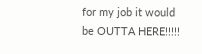for my job it would be OUTTA HERE!!!!!